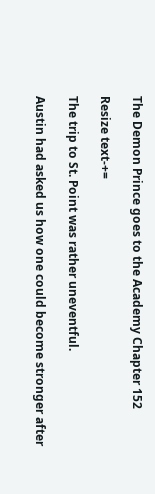The Demon Prince goes to the Academy Chapter 152

Resize text-+=

The trip to St. Point was rather uneventful.

Austin had asked us how one could become stronger after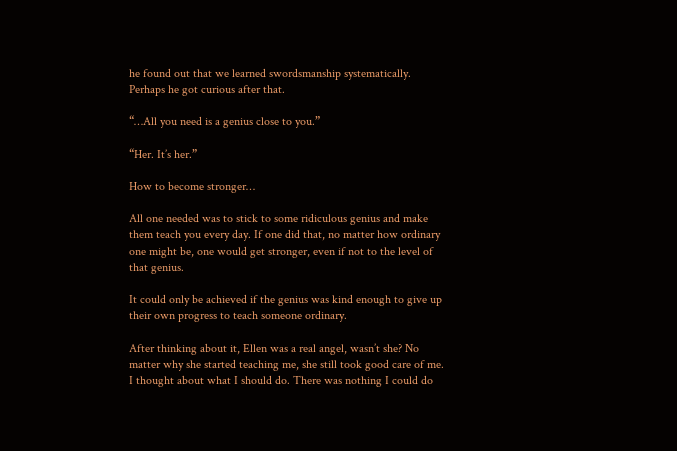he found out that we learned swordsmanship systematically. Perhaps he got curious after that.

“…All you need is a genius close to you.”

“Her. It’s her.”

How to become stronger…

All one needed was to stick to some ridiculous genius and make them teach you every day. If one did that, no matter how ordinary one might be, one would get stronger, even if not to the level of that genius.

It could only be achieved if the genius was kind enough to give up their own progress to teach someone ordinary.

After thinking about it, Ellen was a real angel, wasn’t she? No matter why she started teaching me, she still took good care of me. I thought about what I should do. There was nothing I could do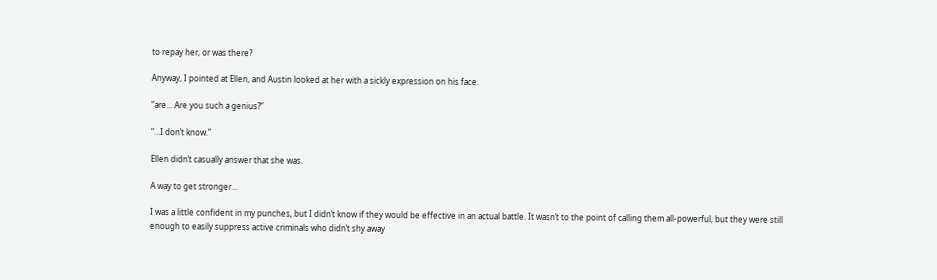to repay her, or was there?

Anyway, I pointed at Ellen, and Austin looked at her with a sickly expression on his face.

“are… Are you such a genius?”

“…I don’t know.”

Ellen didn’t casually answer that she was.

A way to get stronger…

I was a little confident in my punches, but I didn’t know if they would be effective in an actual battle. It wasn’t to the point of calling them all-powerful, but they were still enough to easily suppress active criminals who didn’t shy away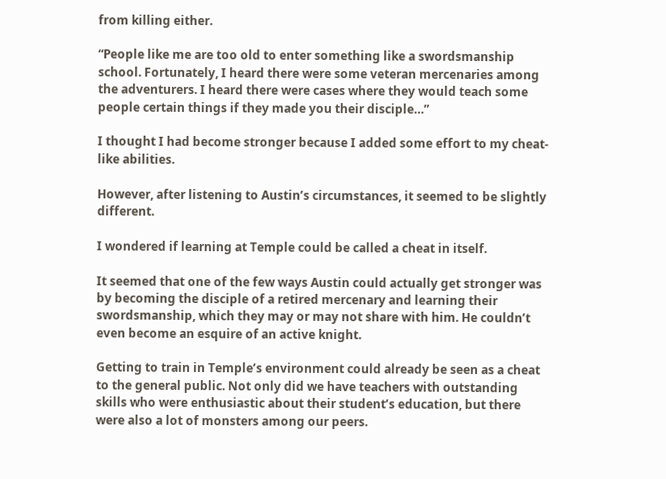from killing either.

“People like me are too old to enter something like a swordsmanship school. Fortunately, I heard there were some veteran mercenaries among the adventurers. I heard there were cases where they would teach some people certain things if they made you their disciple…”

I thought I had become stronger because I added some effort to my cheat-like abilities.

However, after listening to Austin’s circumstances, it seemed to be slightly different.

I wondered if learning at Temple could be called a cheat in itself.

It seemed that one of the few ways Austin could actually get stronger was by becoming the disciple of a retired mercenary and learning their swordsmanship, which they may or may not share with him. He couldn’t even become an esquire of an active knight.

Getting to train in Temple’s environment could already be seen as a cheat to the general public. Not only did we have teachers with outstanding skills who were enthusiastic about their student’s education, but there were also a lot of monsters among our peers.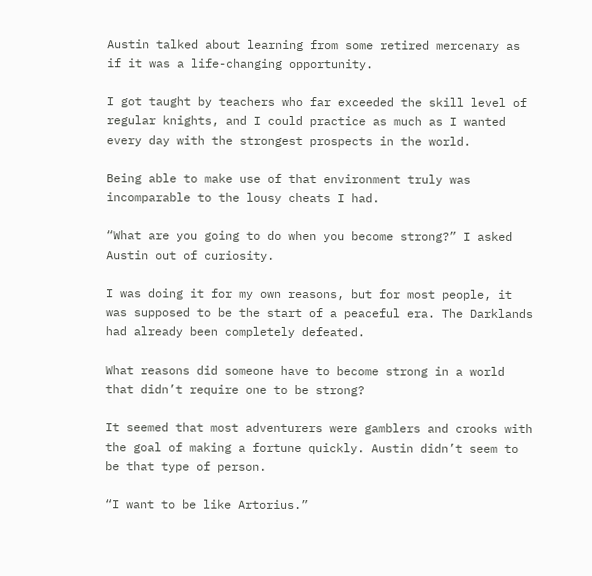Austin talked about learning from some retired mercenary as if it was a life-changing opportunity.

I got taught by teachers who far exceeded the skill level of regular knights, and I could practice as much as I wanted every day with the strongest prospects in the world.

Being able to make use of that environment truly was incomparable to the lousy cheats I had.

“What are you going to do when you become strong?” I asked Austin out of curiosity.

I was doing it for my own reasons, but for most people, it was supposed to be the start of a peaceful era. The Darklands had already been completely defeated.

What reasons did someone have to become strong in a world that didn’t require one to be strong?

It seemed that most adventurers were gamblers and crooks with the goal of making a fortune quickly. Austin didn’t seem to be that type of person.

“I want to be like Artorius.”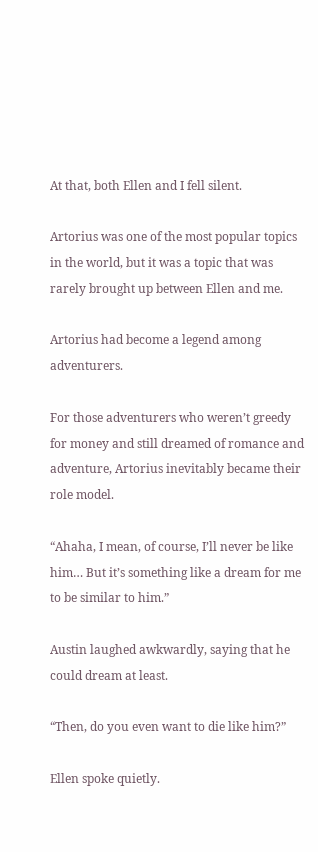At that, both Ellen and I fell silent.

Artorius was one of the most popular topics in the world, but it was a topic that was rarely brought up between Ellen and me.

Artorius had become a legend among adventurers.

For those adventurers who weren’t greedy for money and still dreamed of romance and adventure, Artorius inevitably became their role model.

“Ahaha, I mean, of course, I’ll never be like him… But it’s something like a dream for me to be similar to him.”

Austin laughed awkwardly, saying that he could dream at least.

“Then, do you even want to die like him?”

Ellen spoke quietly.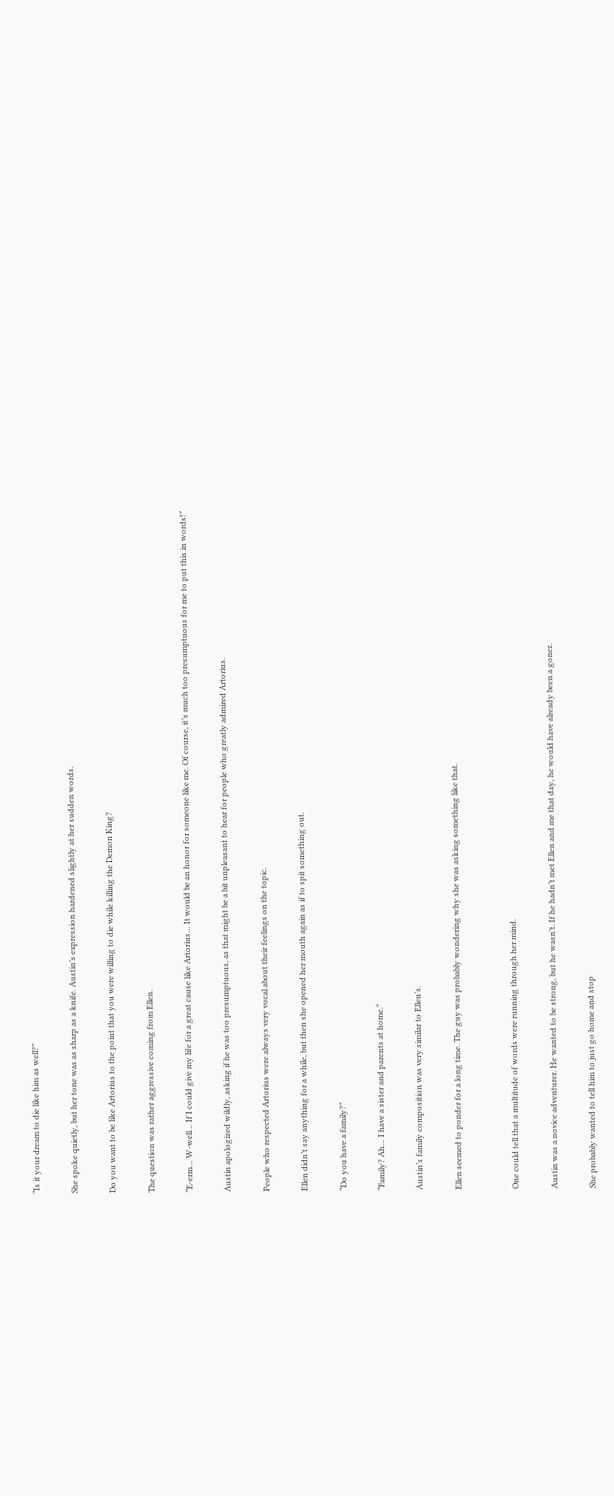“Is it your dream to die like him as well?”

She spoke quietly, but her tone was as sharp as a knife. Austin’s expression hardened slightly at her sudden words.

Do you want to be like Artorius to the point that you were willing to die while killing the Demon King?

The question was rather aggressive coming from Ellen.

“E-erm… W-well… If I could give my life for a great cause like Artorius… It would be an honor for someone like me. Of course, it’s much too presumptuous for me to put this in words!”

Austin apologized wildly, asking if he was too presumptuous, as that might be a bit unpleasant to hear for people who greatly admired Artorius.

People who respected Artorius were always very vocal about their feelings on the topic.

Ellen didn’t say anything for a while, but then she opened her mouth again as if to spit something out.

“Do you have a family?”

“Family? Ah… I have a sister and parents at home.”

Austin’s family composition was very similar to Ellen’s.

Ellen seemed to ponder for a long time. The guy was probably wondering why she was asking something like that.


One could tell that a multitude of words were running through her mind.

Austin was a novice adventurer. He wanted to be strong, but he wasn’t. If he hadn’t met Ellen and me that day, he would have already been a goner.

She probably wanted to tell him to just go home and stop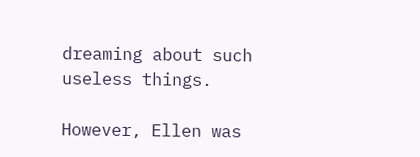dreaming about such useless things.

However, Ellen was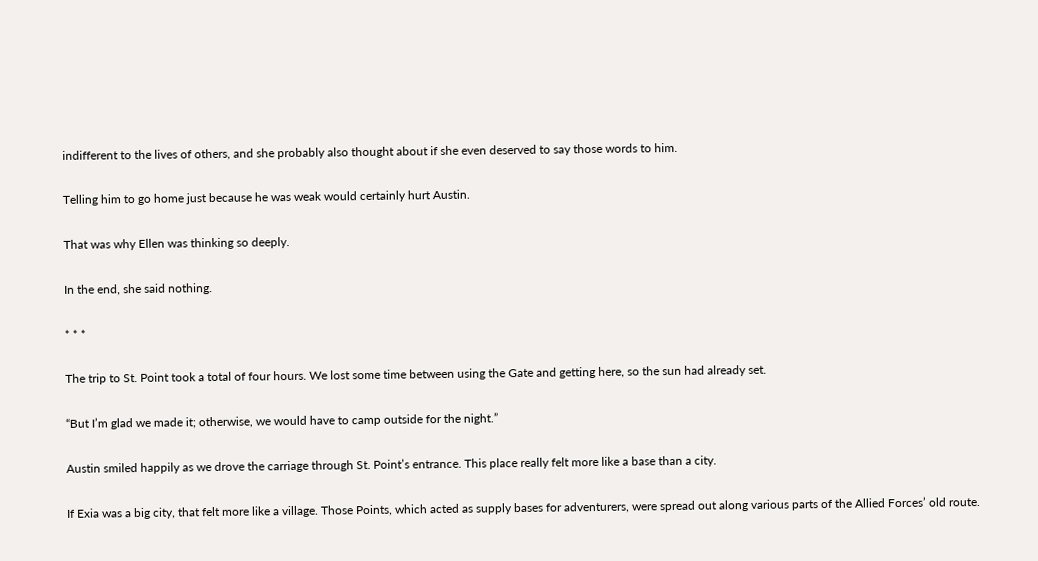indifferent to the lives of others, and she probably also thought about if she even deserved to say those words to him.

Telling him to go home just because he was weak would certainly hurt Austin.

That was why Ellen was thinking so deeply.

In the end, she said nothing.

* * *

The trip to St. Point took a total of four hours. We lost some time between using the Gate and getting here, so the sun had already set.

“But I’m glad we made it; otherwise, we would have to camp outside for the night.”

Austin smiled happily as we drove the carriage through St. Point’s entrance. This place really felt more like a base than a city.

If Exia was a big city, that felt more like a village. Those Points, which acted as supply bases for adventurers, were spread out along various parts of the Allied Forces’ old route.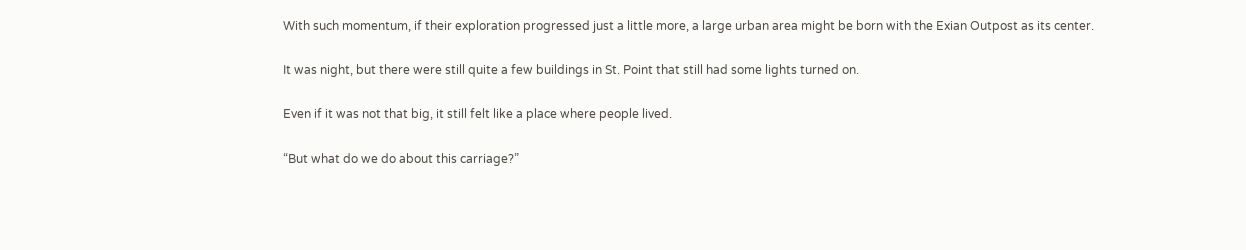With such momentum, if their exploration progressed just a little more, a large urban area might be born with the Exian Outpost as its center.

It was night, but there were still quite a few buildings in St. Point that still had some lights turned on.

Even if it was not that big, it still felt like a place where people lived.

“But what do we do about this carriage?”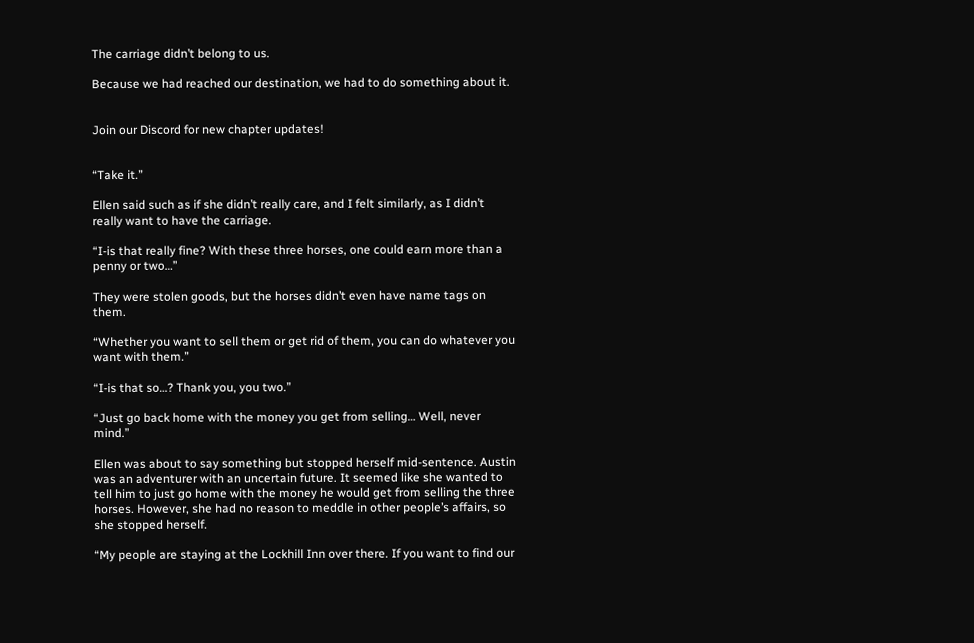The carriage didn’t belong to us.

Because we had reached our destination, we had to do something about it.


Join our Discord for new chapter updates!


“Take it.”

Ellen said such as if she didn’t really care, and I felt similarly, as I didn’t really want to have the carriage.

“I-is that really fine? With these three horses, one could earn more than a penny or two…”

They were stolen goods, but the horses didn’t even have name tags on them.

“Whether you want to sell them or get rid of them, you can do whatever you want with them.”

“I-is that so…? Thank you, you two.”

“Just go back home with the money you get from selling… Well, never mind.”

Ellen was about to say something but stopped herself mid-sentence. Austin was an adventurer with an uncertain future. It seemed like she wanted to tell him to just go home with the money he would get from selling the three horses. However, she had no reason to meddle in other people’s affairs, so she stopped herself.

“My people are staying at the Lockhill Inn over there. If you want to find our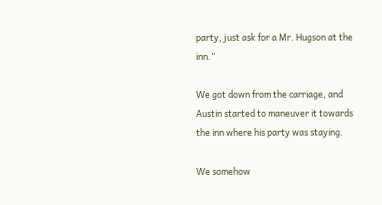party, just ask for a Mr. Hugson at the inn.”

We got down from the carriage, and Austin started to maneuver it towards the inn where his party was staying.

We somehow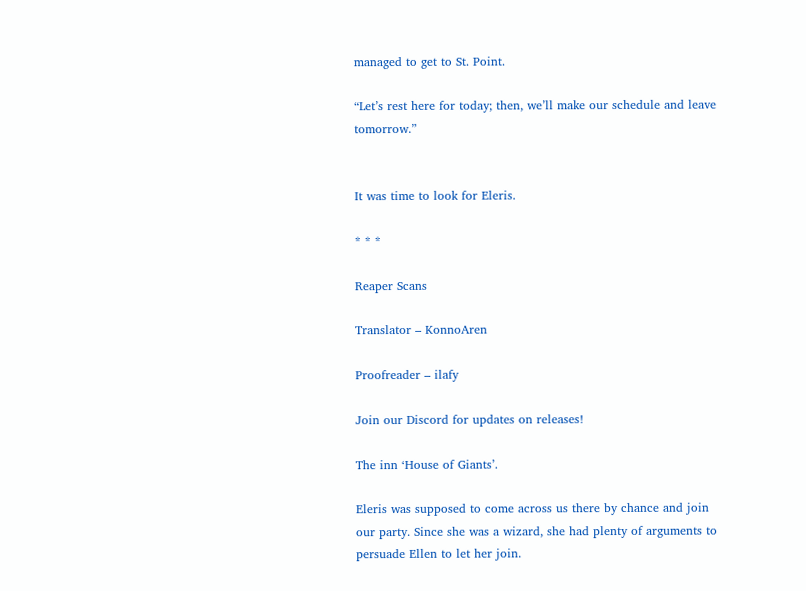managed to get to St. Point.

“Let’s rest here for today; then, we’ll make our schedule and leave tomorrow.”


It was time to look for Eleris.

* * *

Reaper Scans

Translator – KonnoAren

Proofreader – ilafy

Join our Discord for updates on releases!

The inn ‘House of Giants’.

Eleris was supposed to come across us there by chance and join our party. Since she was a wizard, she had plenty of arguments to persuade Ellen to let her join.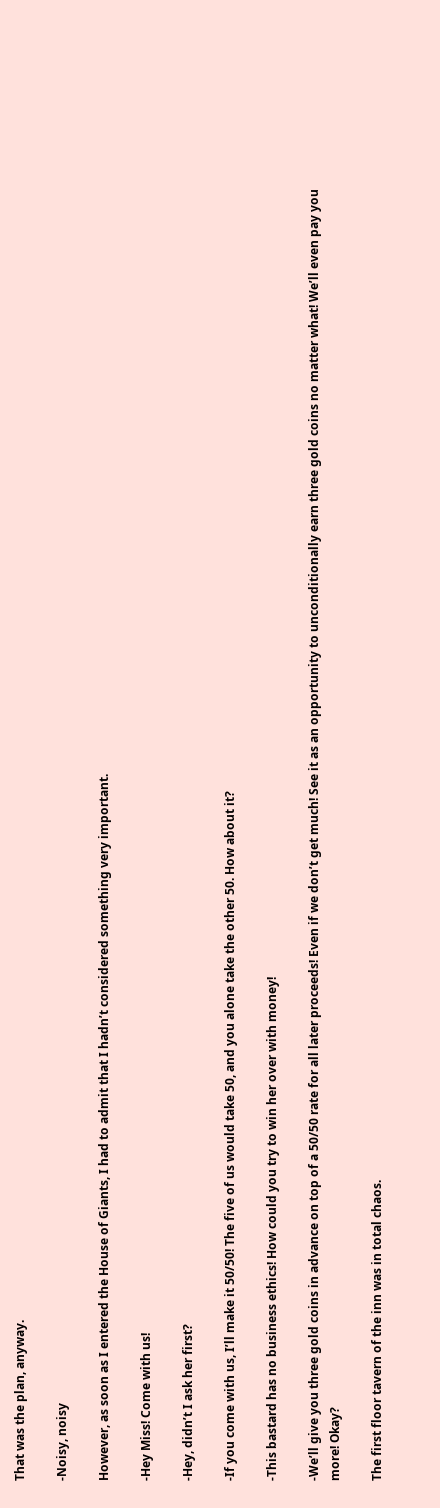That was the plan, anyway.

-Noisy, noisy

However, as soon as I entered the House of Giants, I had to admit that I hadn’t considered something very important.

-Hey Miss! Come with us!

-Hey, didn’t I ask her first?

-If you come with us, I’ll make it 50/50! The five of us would take 50, and you alone take the other 50. How about it?

-This bastard has no business ethics! How could you try to win her over with money!

-We’ll give you three gold coins in advance on top of a 50/50 rate for all later proceeds! Even if we don’t get much! See it as an opportunity to unconditionally earn three gold coins no matter what! We’ll even pay you more! Okay?

The first floor tavern of the inn was in total chaos.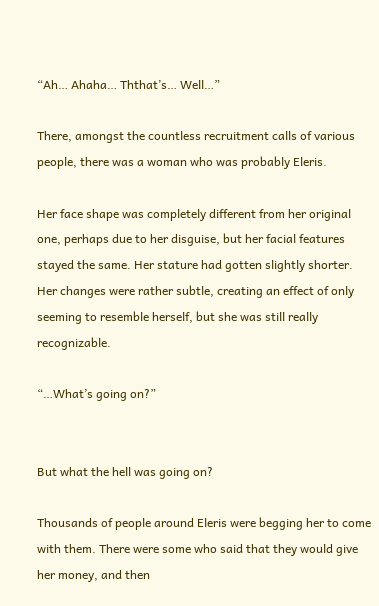“Ah… Ahaha… Ththat’s… Well…”

There, amongst the countless recruitment calls of various people, there was a woman who was probably Eleris.

Her face shape was completely different from her original one, perhaps due to her disguise, but her facial features stayed the same. Her stature had gotten slightly shorter. Her changes were rather subtle, creating an effect of only seeming to resemble herself, but she was still really recognizable.

“…What’s going on?”


But what the hell was going on?

Thousands of people around Eleris were begging her to come with them. There were some who said that they would give her money, and then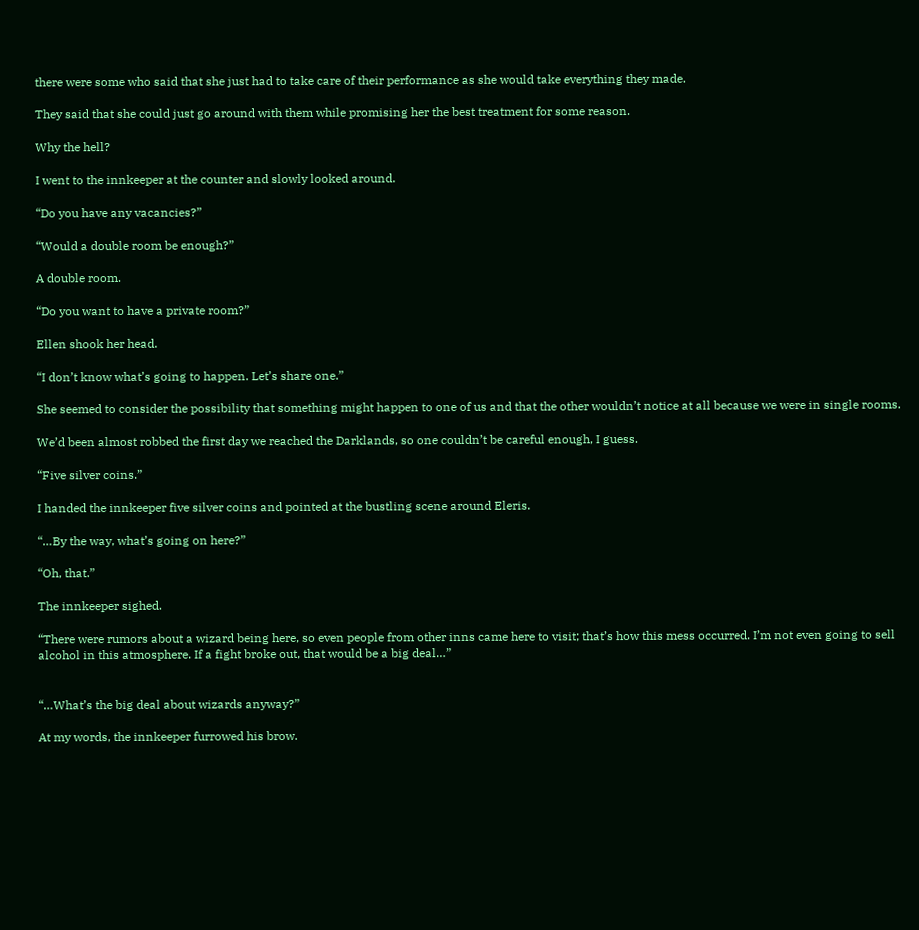there were some who said that she just had to take care of their performance as she would take everything they made.

They said that she could just go around with them while promising her the best treatment for some reason.

Why the hell?

I went to the innkeeper at the counter and slowly looked around.

“Do you have any vacancies?”

“Would a double room be enough?”

A double room.

“Do you want to have a private room?”

Ellen shook her head.

“I don’t know what’s going to happen. Let’s share one.”

She seemed to consider the possibility that something might happen to one of us and that the other wouldn’t notice at all because we were in single rooms.

We’d been almost robbed the first day we reached the Darklands, so one couldn’t be careful enough, I guess.

“Five silver coins.”

I handed the innkeeper five silver coins and pointed at the bustling scene around Eleris.

“…By the way, what’s going on here?”

“Oh, that.”

The innkeeper sighed.

“There were rumors about a wizard being here, so even people from other inns came here to visit; that’s how this mess occurred. I’m not even going to sell alcohol in this atmosphere. If a fight broke out, that would be a big deal…”


“…What’s the big deal about wizards anyway?”

At my words, the innkeeper furrowed his brow.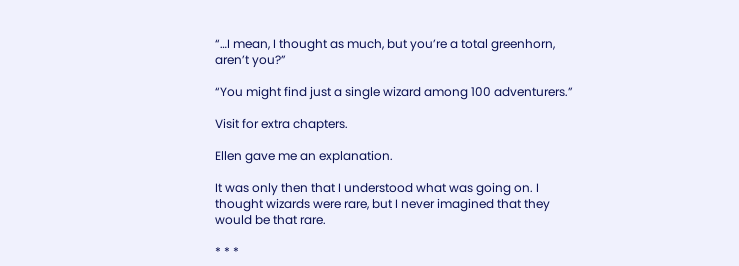“…I mean, I thought as much, but you’re a total greenhorn, aren’t you?”

“You might find just a single wizard among 100 adventurers.”

Visit for extra chapters.

Ellen gave me an explanation.

It was only then that I understood what was going on. I thought wizards were rare, but I never imagined that they would be that rare.

* * *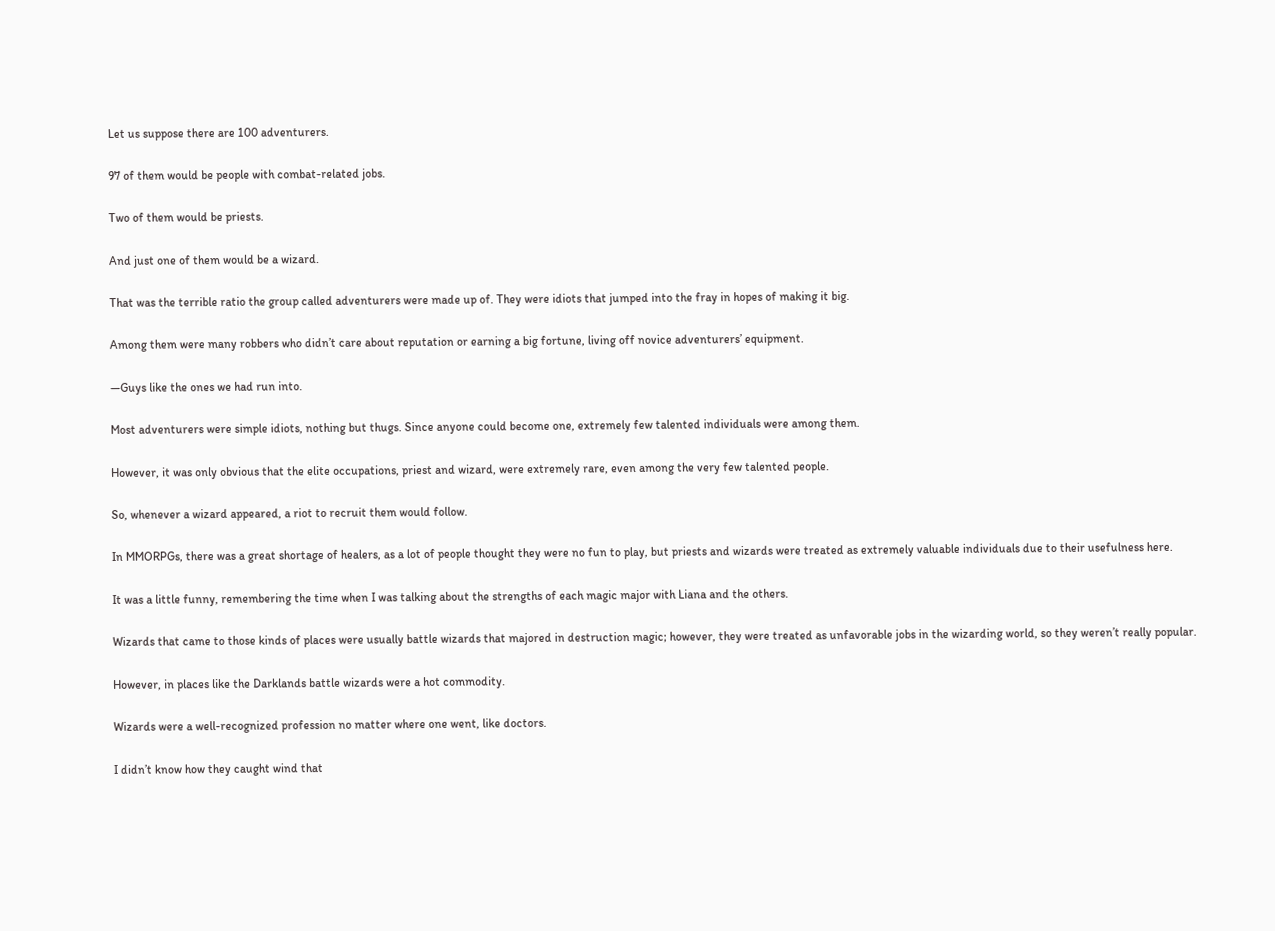Let us suppose there are 100 adventurers.

97 of them would be people with combat-related jobs.

Two of them would be priests.

And just one of them would be a wizard.

That was the terrible ratio the group called adventurers were made up of. They were idiots that jumped into the fray in hopes of making it big.

Among them were many robbers who didn’t care about reputation or earning a big fortune, living off novice adventurers’ equipment.

—Guys like the ones we had run into.

Most adventurers were simple idiots, nothing but thugs. Since anyone could become one, extremely few talented individuals were among them.

However, it was only obvious that the elite occupations, priest and wizard, were extremely rare, even among the very few talented people.

So, whenever a wizard appeared, a riot to recruit them would follow.

In MMORPGs, there was a great shortage of healers, as a lot of people thought they were no fun to play, but priests and wizards were treated as extremely valuable individuals due to their usefulness here.

It was a little funny, remembering the time when I was talking about the strengths of each magic major with Liana and the others.

Wizards that came to those kinds of places were usually battle wizards that majored in destruction magic; however, they were treated as unfavorable jobs in the wizarding world, so they weren’t really popular.

However, in places like the Darklands battle wizards were a hot commodity.

Wizards were a well-recognized profession no matter where one went, like doctors.

I didn’t know how they caught wind that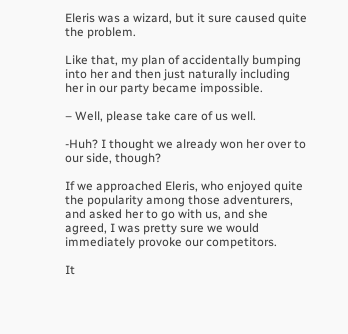Eleris was a wizard, but it sure caused quite the problem.

Like that, my plan of accidentally bumping into her and then just naturally including her in our party became impossible.

– Well, please take care of us well.

-Huh? I thought we already won her over to our side, though?

If we approached Eleris, who enjoyed quite the popularity among those adventurers, and asked her to go with us, and she agreed, I was pretty sure we would immediately provoke our competitors.

It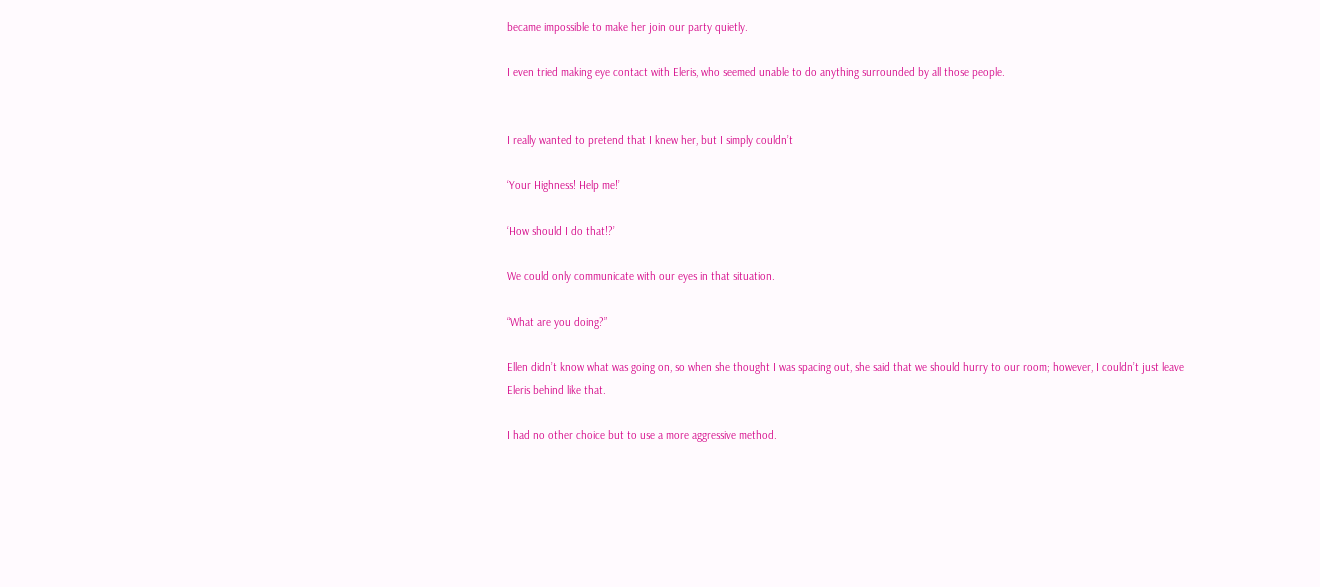became impossible to make her join our party quietly.

I even tried making eye contact with Eleris, who seemed unable to do anything surrounded by all those people.


I really wanted to pretend that I knew her, but I simply couldn’t

‘Your Highness! Help me!’

‘How should I do that!?’

We could only communicate with our eyes in that situation.

“What are you doing?”

Ellen didn’t know what was going on, so when she thought I was spacing out, she said that we should hurry to our room; however, I couldn’t just leave Eleris behind like that.

I had no other choice but to use a more aggressive method.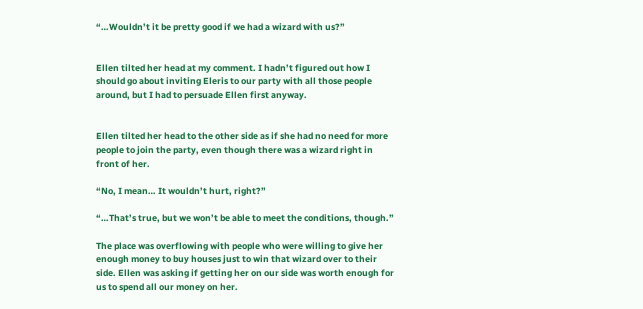“…Wouldn’t it be pretty good if we had a wizard with us?”


Ellen tilted her head at my comment. I hadn’t figured out how I should go about inviting Eleris to our party with all those people around, but I had to persuade Ellen first anyway.


Ellen tilted her head to the other side as if she had no need for more people to join the party, even though there was a wizard right in front of her.

“No, I mean… It wouldn’t hurt, right?”

“…That’s true, but we won’t be able to meet the conditions, though.”

The place was overflowing with people who were willing to give her enough money to buy houses just to win that wizard over to their side. Ellen was asking if getting her on our side was worth enough for us to spend all our money on her.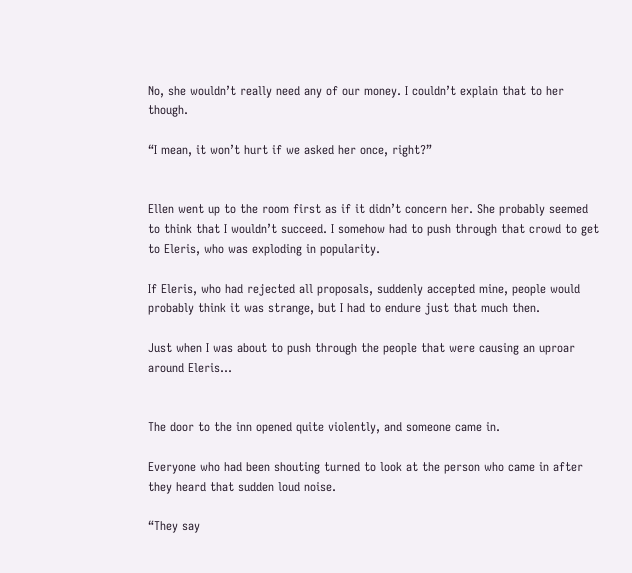No, she wouldn’t really need any of our money. I couldn’t explain that to her though.

“I mean, it won’t hurt if we asked her once, right?”


Ellen went up to the room first as if it didn’t concern her. She probably seemed to think that I wouldn’t succeed. I somehow had to push through that crowd to get to Eleris, who was exploding in popularity.

If Eleris, who had rejected all proposals, suddenly accepted mine, people would probably think it was strange, but I had to endure just that much then.

Just when I was about to push through the people that were causing an uproar around Eleris…


The door to the inn opened quite violently, and someone came in.

Everyone who had been shouting turned to look at the person who came in after they heard that sudden loud noise.

“They say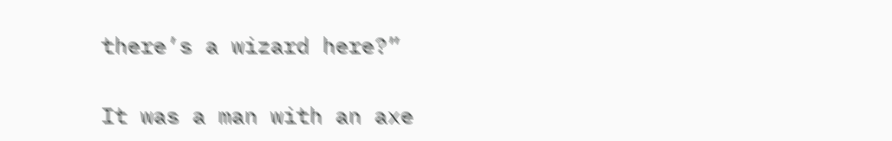there’s a wizard here?”

It was a man with an axe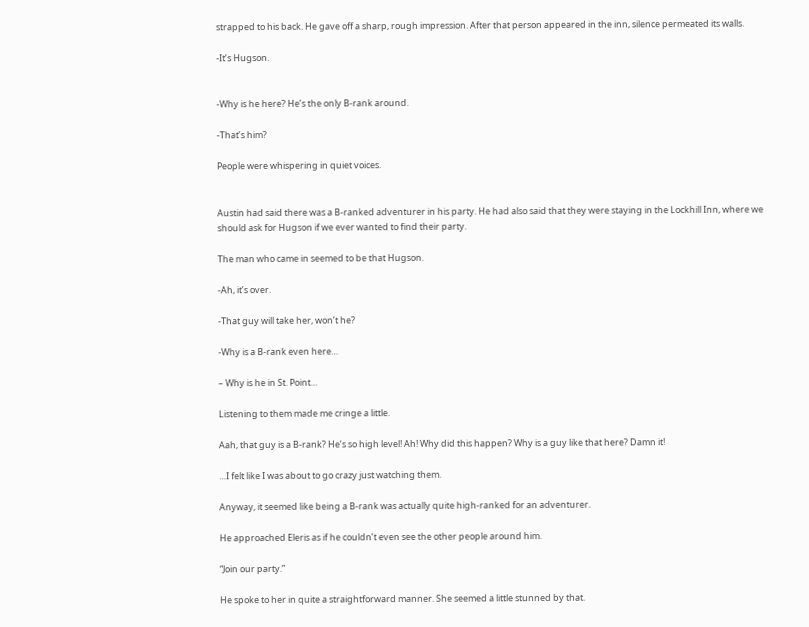strapped to his back. He gave off a sharp, rough impression. After that person appeared in the inn, silence permeated its walls.

-It’s Hugson.


-Why is he here? He’s the only B-rank around.

-That’s him?

People were whispering in quiet voices.


Austin had said there was a B-ranked adventurer in his party. He had also said that they were staying in the Lockhill Inn, where we should ask for Hugson if we ever wanted to find their party.

The man who came in seemed to be that Hugson.

-Ah, it’s over.

-That guy will take her, won’t he?

-Why is a B-rank even here…

– Why is he in St. Point…

Listening to them made me cringe a little.

Aah, that guy is a B-rank? He’s so high level! Ah! Why did this happen? Why is a guy like that here? Damn it!

…I felt like I was about to go crazy just watching them.

Anyway, it seemed like being a B-rank was actually quite high-ranked for an adventurer.

He approached Eleris as if he couldn’t even see the other people around him.

“Join our party.”

He spoke to her in quite a straightforward manner. She seemed a little stunned by that.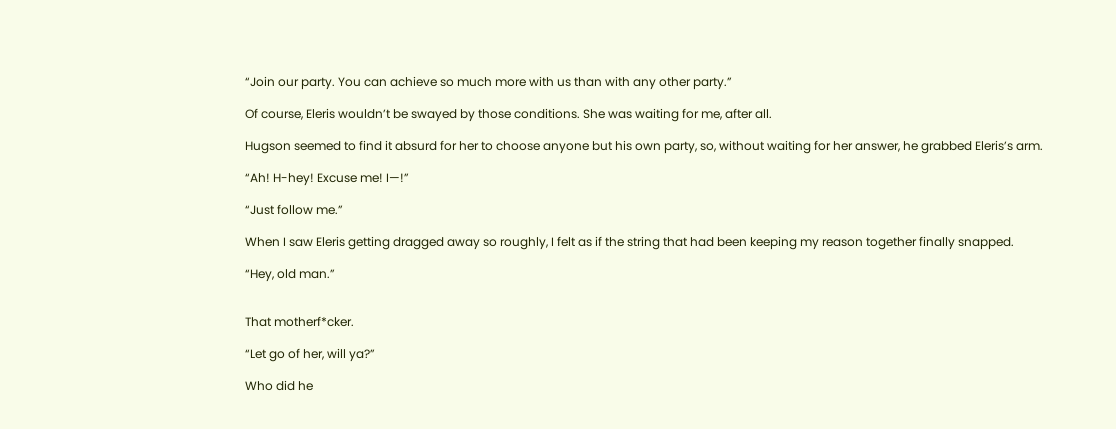“Join our party. You can achieve so much more with us than with any other party.”

Of course, Eleris wouldn’t be swayed by those conditions. She was waiting for me, after all.

Hugson seemed to find it absurd for her to choose anyone but his own party, so, without waiting for her answer, he grabbed Eleris’s arm.

“Ah! H-hey! Excuse me! I—!”

“Just follow me.”

When I saw Eleris getting dragged away so roughly, I felt as if the string that had been keeping my reason together finally snapped.

“Hey, old man.”


That motherf*cker.

“Let go of her, will ya?”

Who did he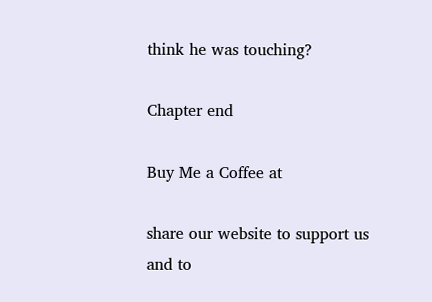think he was touching?

Chapter end

Buy Me a Coffee at

share our website to support us and to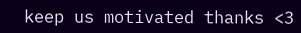keep us motivated thanks <3